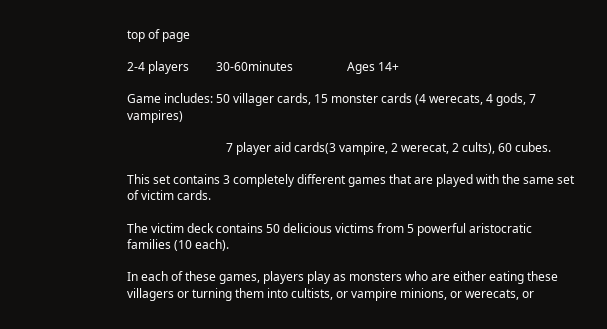top of page

2-4 players         30-60minutes                  Ages 14+

Game includes: 50 villager cards, 15 monster cards (4 werecats, 4 gods, 7 vampires)

                                 7 player aid cards(3 vampire, 2 werecat, 2 cults), 60 cubes.

This set contains 3 completely different games that are played with the same set of victim cards.

The victim deck contains 50 delicious victims from 5 powerful aristocratic families (10 each).

In each of these games, players play as monsters who are either eating these villagers or turning them into cultists, or vampire minions, or werecats, or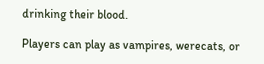drinking their blood.

Players can play as vampires, werecats, or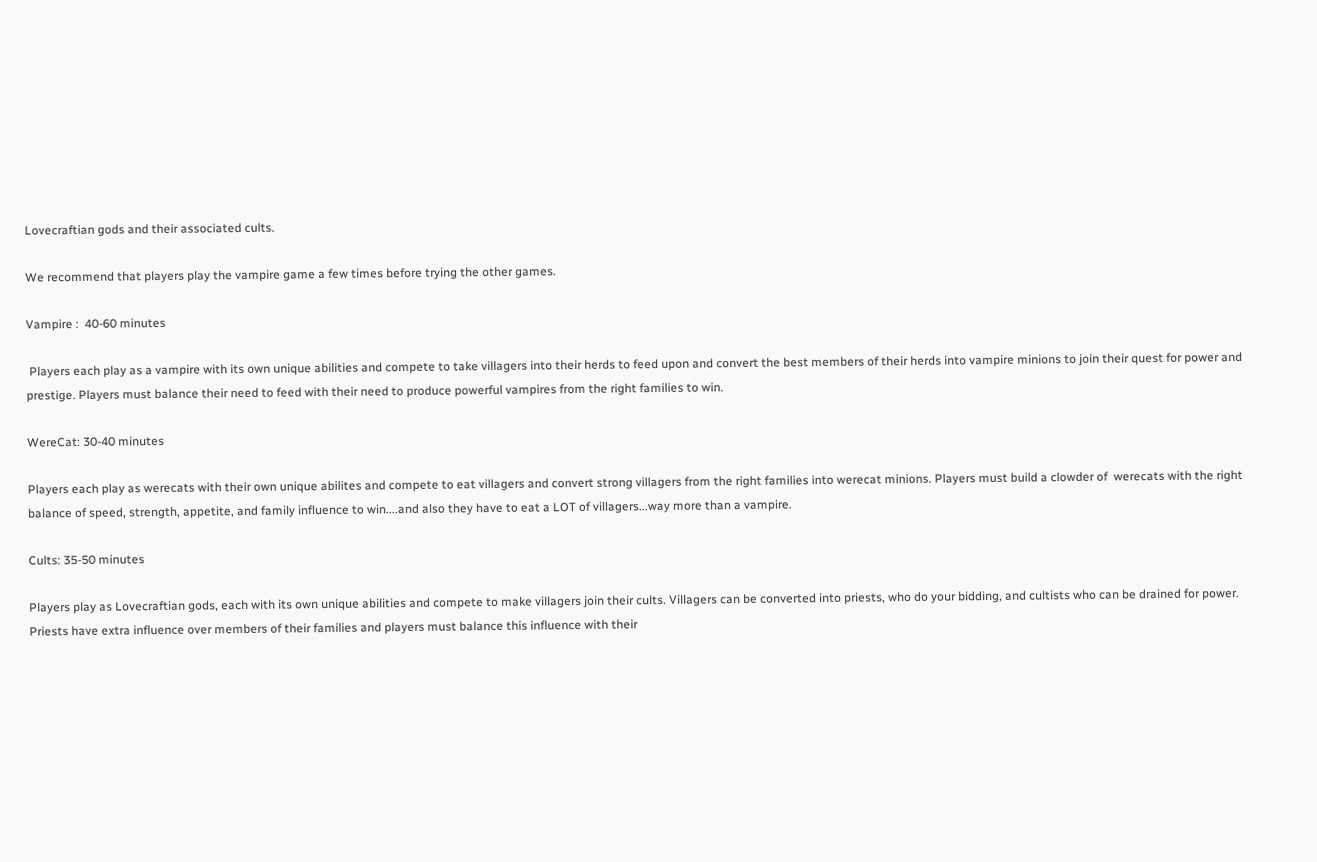Lovecraftian gods and their associated cults.

We recommend that players play the vampire game a few times before trying the other games.

Vampire :  40-60 minutes

 Players each play as a vampire with its own unique abilities and compete to take villagers into their herds to feed upon and convert the best members of their herds into vampire minions to join their quest for power and prestige. Players must balance their need to feed with their need to produce powerful vampires from the right families to win.

WereCat: 30-40 minutes

Players each play as werecats with their own unique abilites and compete to eat villagers and convert strong villagers from the right families into werecat minions. Players must build a clowder of  werecats with the right balance of speed, strength, appetite, and family influence to win....and also they have to eat a LOT of villagers...way more than a vampire.

Cults: 35-50 minutes

Players play as Lovecraftian gods, each with its own unique abilities and compete to make villagers join their cults. Villagers can be converted into priests, who do your bidding, and cultists who can be drained for power. Priests have extra influence over members of their families and players must balance this influence with their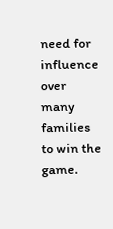need for influence over many families to win the game.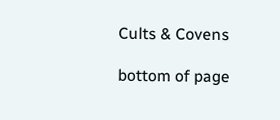Cults & Covens

bottom of page